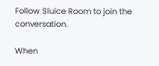Follow Sluice Room to join the conversation.

When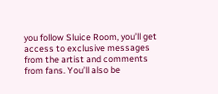you follow Sluice Room, you’ll get access to exclusive messages from the artist and comments from fans. You’ll also be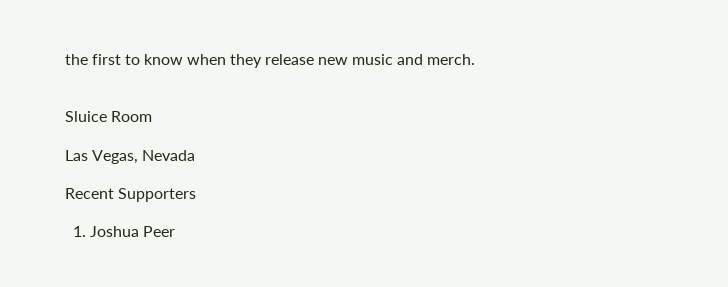the first to know when they release new music and merch.


Sluice Room

Las Vegas, Nevada

Recent Supporters

  1. Joshua Peer